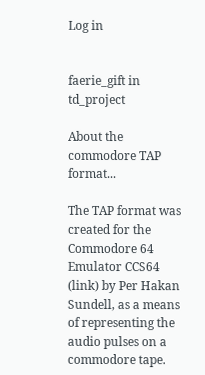Log in


faerie_gift in td_project

About the commodore TAP format...

The TAP format was created for the Commodore 64 Emulator CCS64 (link) by Per Hakan Sundell, as a means of representing the audio pulses on a commodore tape.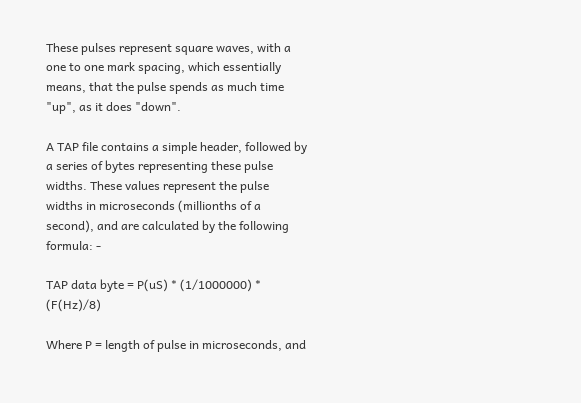These pulses represent square waves, with a one to one mark spacing, which essentially means, that the pulse spends as much time "up", as it does "down".

A TAP file contains a simple header, followed by a series of bytes representing these pulse widths. These values represent the pulse widths in microseconds (millionths of a second), and are calculated by the following formula: -

TAP data byte = P(uS) * (1/1000000) * (F(Hz)/8)

Where P = length of pulse in microseconds, and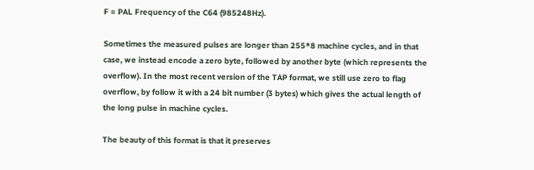F = PAL Frequency of the C64 (985248Hz).

Sometimes the measured pulses are longer than 255*8 machine cycles, and in that case, we instead encode a zero byte, followed by another byte (which represents the overflow). In the most recent version of the TAP format, we still use zero to flag overflow, by follow it with a 24 bit number (3 bytes) which gives the actual length of the long pulse in machine cycles.

The beauty of this format is that it preserves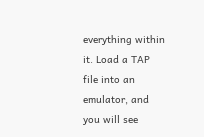everything within it. Load a TAP file into an emulator, and you will see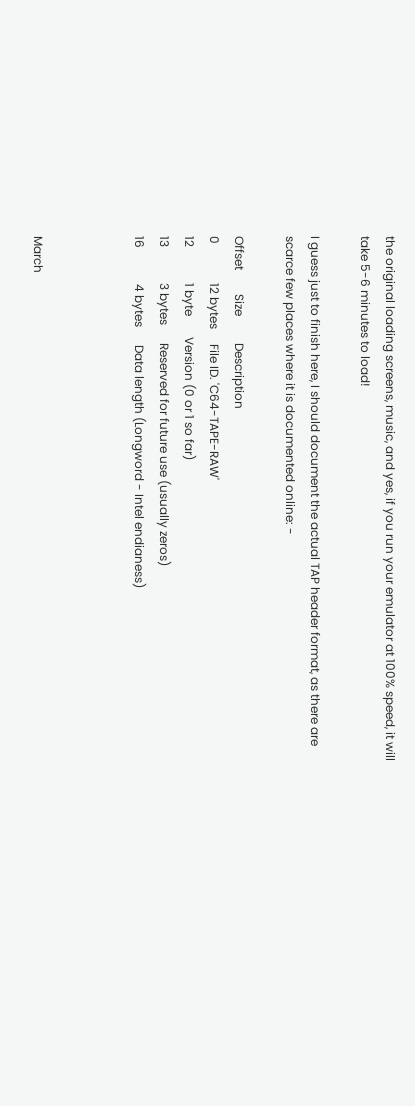the original loading screens, music, and yes, if you run your emulator at 100% speed, it will take 5-6 minutes to load!

I guess just to finish here, I should document the actual TAP header format, as there are scarce few places where it is documented online: -

Offset        Size         Description
0             12 bytes     File ID. 'C64-TAPE-RAW'
12            1 byte       Version (0 or 1 so far)
13            3 bytes      Reserved for future use (usually zeros)
16            4 bytes      Data length (Longword - Intel endianess)



March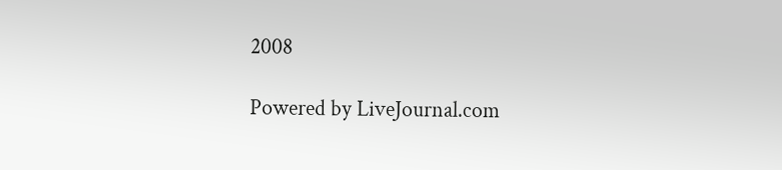2008

Powered by LiveJournal.com